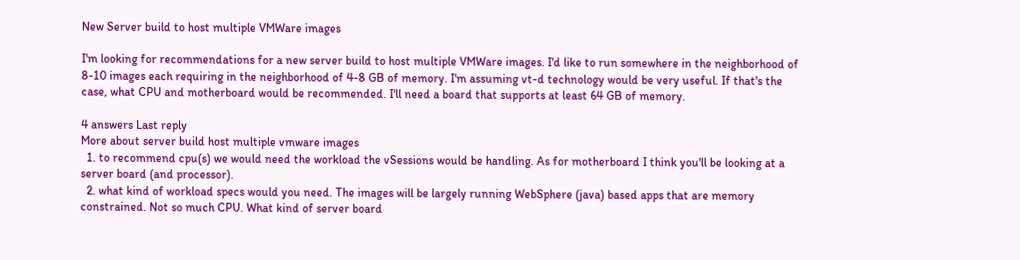New Server build to host multiple VMWare images

I'm looking for recommendations for a new server build to host multiple VMWare images. I'd like to run somewhere in the neighborhood of 8-10 images each requiring in the neighborhood of 4-8 GB of memory. I'm assuming vt-d technology would be very useful. If that's the case, what CPU and motherboard would be recommended. I'll need a board that supports at least 64 GB of memory.

4 answers Last reply
More about server build host multiple vmware images
  1. to recommend cpu(s) we would need the workload the vSessions would be handling. As for motherboard I think you'll be looking at a server board (and processor).
  2. what kind of workload specs would you need. The images will be largely running WebSphere (java) based apps that are memory constrained. Not so much CPU. What kind of server board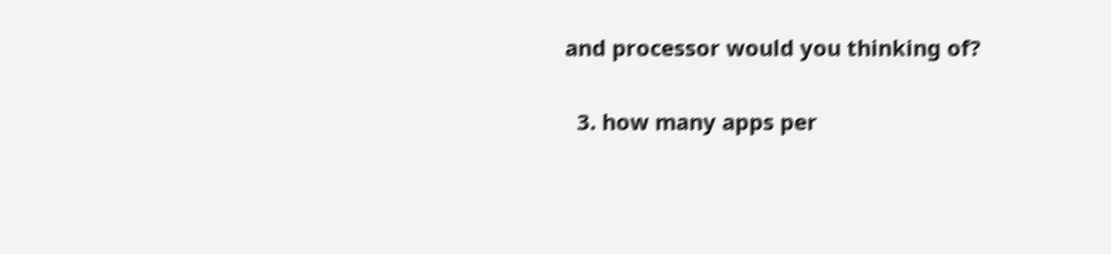and processor would you thinking of?

  3. how many apps per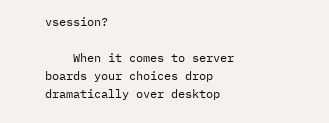vsession?

    When it comes to server boards your choices drop dramatically over desktop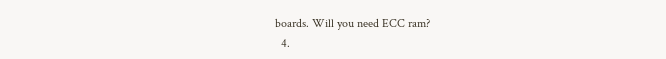boards. Will you need ECC ram?
  4.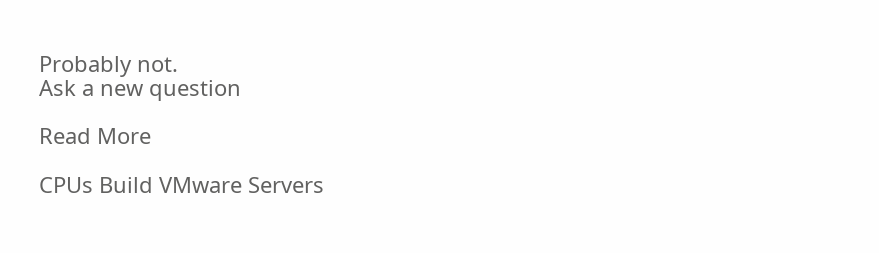Probably not.
Ask a new question

Read More

CPUs Build VMware Servers